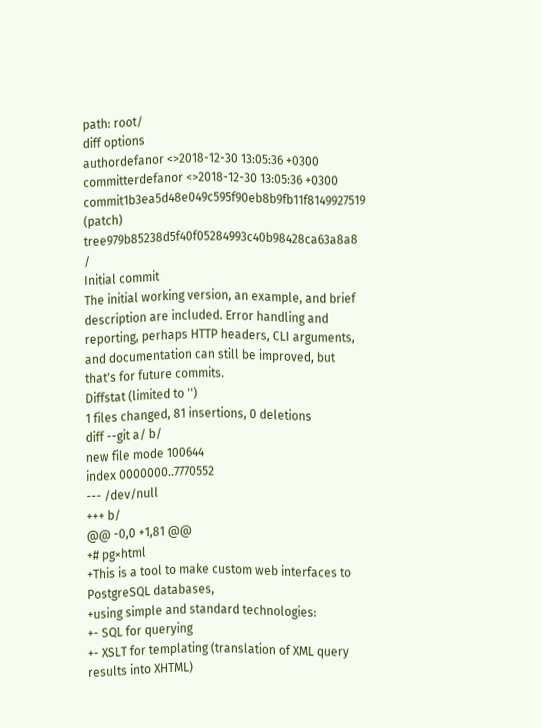path: root/
diff options
authordefanor <>2018-12-30 13:05:36 +0300
committerdefanor <>2018-12-30 13:05:36 +0300
commit1b3ea5d48e049c595f90eb8b9fb11f8149927519 (patch)
tree979b85238d5f40f05284993c40b98428ca63a8a8 /
Initial commit
The initial working version, an example, and brief description are included. Error handling and reporting, perhaps HTTP headers, CLI arguments, and documentation can still be improved, but that's for future commits.
Diffstat (limited to '')
1 files changed, 81 insertions, 0 deletions
diff --git a/ b/
new file mode 100644
index 0000000..7770552
--- /dev/null
+++ b/
@@ -0,0 +1,81 @@
+# pg×html
+This is a tool to make custom web interfaces to PostgreSQL databases,
+using simple and standard technologies:
+- SQL for querying
+- XSLT for templating (translation of XML query results into XHTML)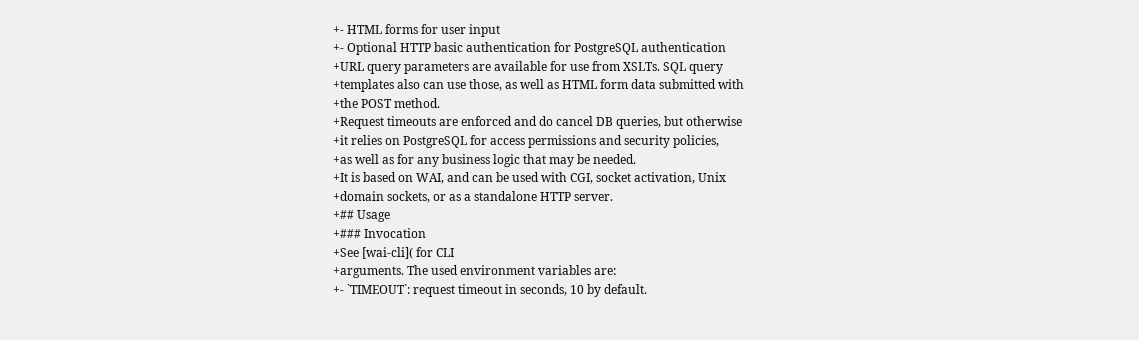+- HTML forms for user input
+- Optional HTTP basic authentication for PostgreSQL authentication
+URL query parameters are available for use from XSLTs. SQL query
+templates also can use those, as well as HTML form data submitted with
+the POST method.
+Request timeouts are enforced and do cancel DB queries, but otherwise
+it relies on PostgreSQL for access permissions and security policies,
+as well as for any business logic that may be needed.
+It is based on WAI, and can be used with CGI, socket activation, Unix
+domain sockets, or as a standalone HTTP server.
+## Usage
+### Invocation
+See [wai-cli]( for CLI
+arguments. The used environment variables are:
+- `TIMEOUT`: request timeout in seconds, 10 by default.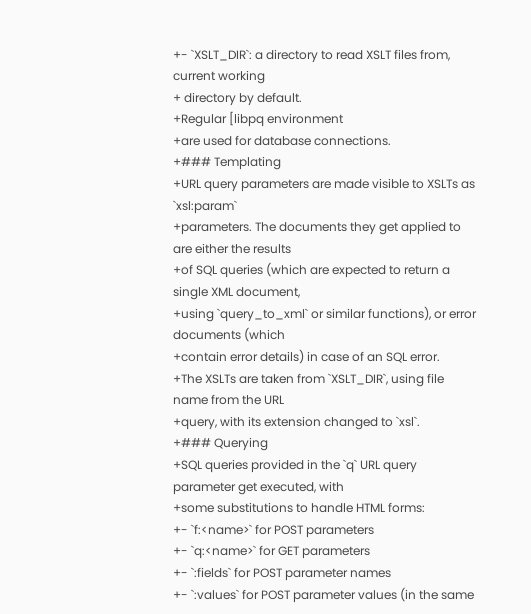+- `XSLT_DIR`: a directory to read XSLT files from, current working
+ directory by default.
+Regular [libpq environment
+are used for database connections.
+### Templating
+URL query parameters are made visible to XSLTs as `xsl:param`
+parameters. The documents they get applied to are either the results
+of SQL queries (which are expected to return a single XML document,
+using `query_to_xml` or similar functions), or error documents (which
+contain error details) in case of an SQL error.
+The XSLTs are taken from `XSLT_DIR`, using file name from the URL
+query, with its extension changed to `xsl`.
+### Querying
+SQL queries provided in the `q` URL query parameter get executed, with
+some substitutions to handle HTML forms:
+- `f:<name>` for POST parameters
+- `q:<name>` for GET parameters
+- `:fields` for POST parameter names
+- `:values` for POST parameter values (in the same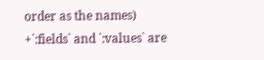order as the names)
+`:fields` and `:values` are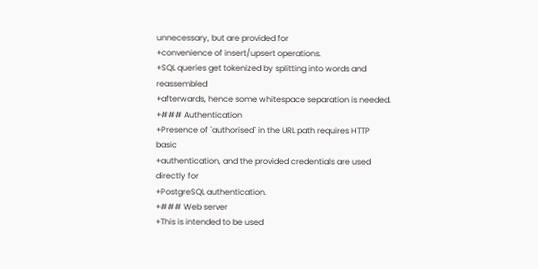unnecessary, but are provided for
+convenience of insert/upsert operations.
+SQL queries get tokenized by splitting into words and reassembled
+afterwards, hence some whitespace separation is needed.
+### Authentication
+Presence of `authorised` in the URL path requires HTTP basic
+authentication, and the provided credentials are used directly for
+PostgreSQL authentication.
+### Web server
+This is intended to be used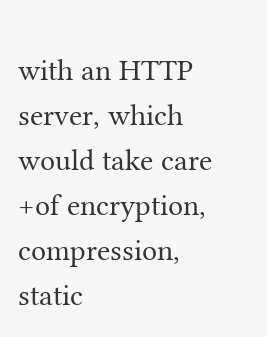with an HTTP server, which would take care
+of encryption, compression, static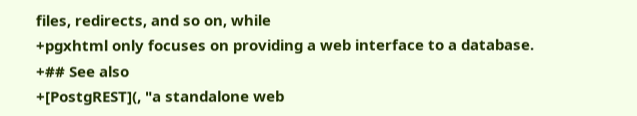files, redirects, and so on, while
+pgxhtml only focuses on providing a web interface to a database.
+## See also
+[PostgREST](, "a standalone web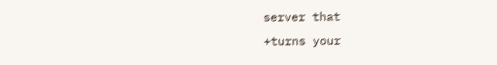server that
+turns your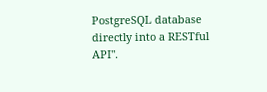PostgreSQL database directly into a RESTful API".